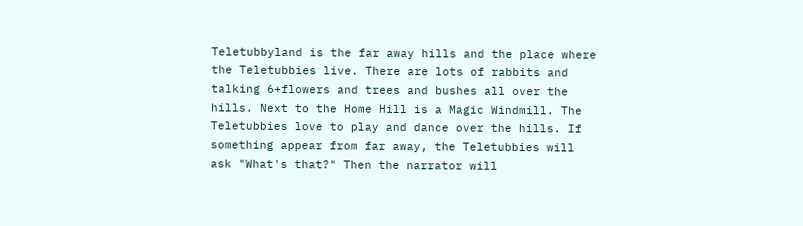Teletubbyland is the far away hills and the place where the Teletubbies live. There are lots of rabbits and talking 6+flowers and trees and bushes all over the hills. Next to the Home Hill is a Magic Windmill. The Teletubbies love to play and dance over the hills. If something appear from far away, the Teletubbies will ask "What's that?" Then the narrator will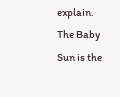explain. The Baby Sun is the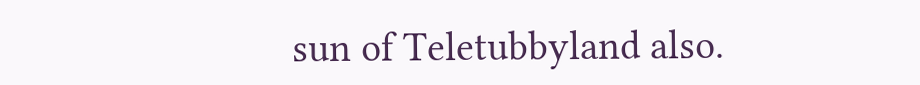sun of Teletubbyland also.